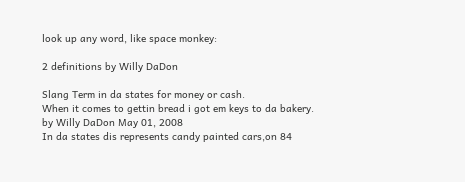look up any word, like space monkey:

2 definitions by Willy DaDon

Slang Term in da states for money or cash.
When it comes to gettin bread i got em keys to da bakery.
by Willy DaDon May 01, 2008
In da states dis represents candy painted cars,on 84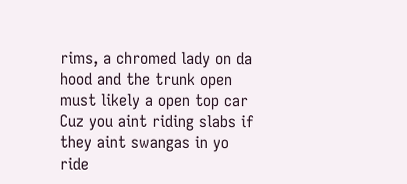rims, a chromed lady on da hood and the trunk open must likely a open top car
Cuz you aint riding slabs if they aint swangas in yo ride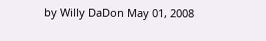by Willy DaDon May 01, 2008